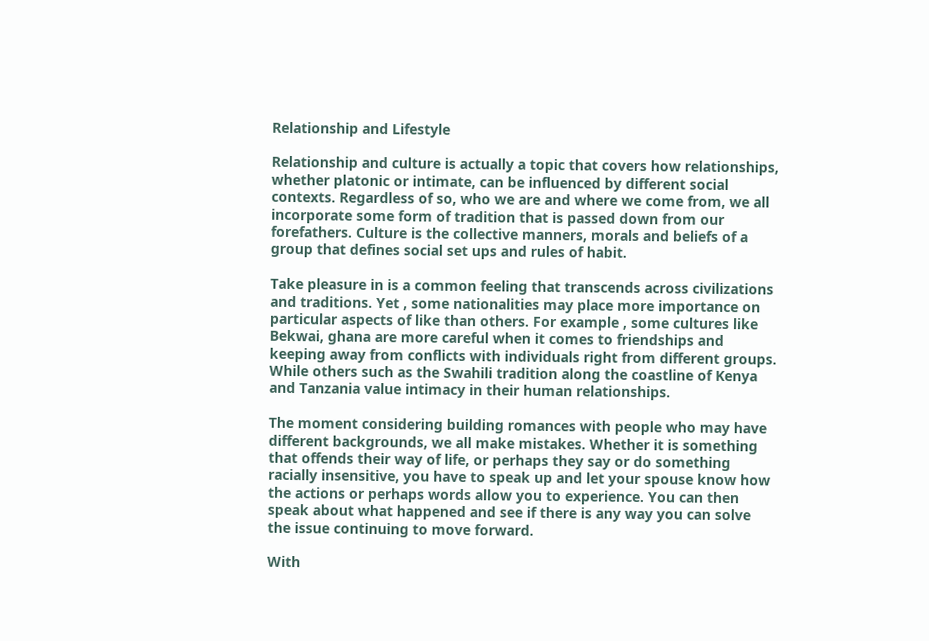Relationship and Lifestyle

Relationship and culture is actually a topic that covers how relationships, whether platonic or intimate, can be influenced by different social contexts. Regardless of so, who we are and where we come from, we all incorporate some form of tradition that is passed down from our forefathers. Culture is the collective manners, morals and beliefs of a group that defines social set ups and rules of habit.

Take pleasure in is a common feeling that transcends across civilizations and traditions. Yet , some nationalities may place more importance on particular aspects of like than others. For example , some cultures like Bekwai, ghana are more careful when it comes to friendships and keeping away from conflicts with individuals right from different groups. While others such as the Swahili tradition along the coastline of Kenya and Tanzania value intimacy in their human relationships.

The moment considering building romances with people who may have different backgrounds, we all make mistakes. Whether it is something that offends their way of life, or perhaps they say or do something racially insensitive, you have to speak up and let your spouse know how the actions or perhaps words allow you to experience. You can then speak about what happened and see if there is any way you can solve the issue continuing to move forward.

With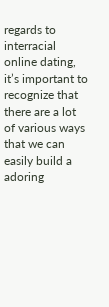regards to interracial online dating, it’s important to recognize that there are a lot of various ways that we can easily build a adoring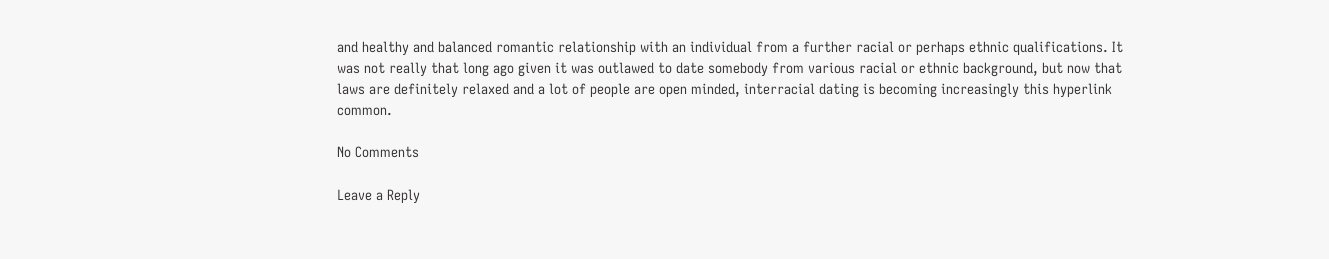and healthy and balanced romantic relationship with an individual from a further racial or perhaps ethnic qualifications. It was not really that long ago given it was outlawed to date somebody from various racial or ethnic background, but now that laws are definitely relaxed and a lot of people are open minded, interracial dating is becoming increasingly this hyperlink common.

No Comments

Leave a Reply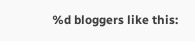%d bloggers like this: